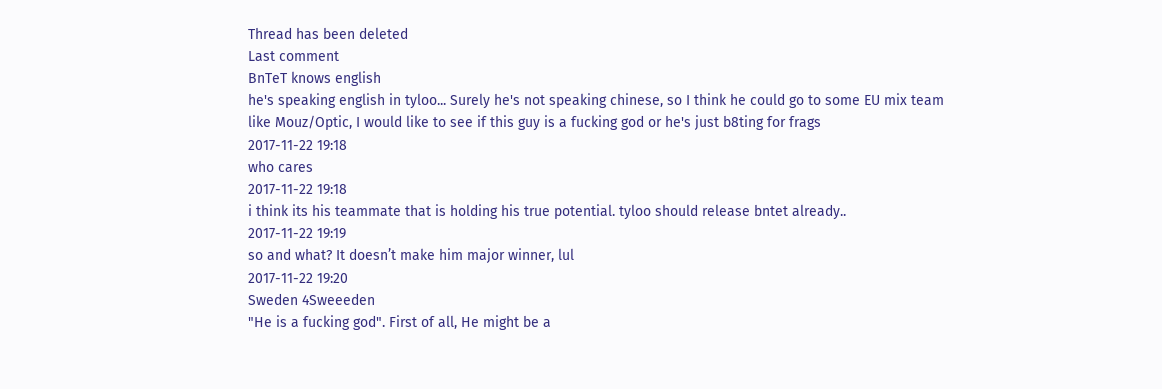Thread has been deleted
Last comment
BnTeT knows english
he's speaking english in tyloo... Surely he's not speaking chinese, so I think he could go to some EU mix team like Mouz/Optic, I would like to see if this guy is a fucking god or he's just b8ting for frags
2017-11-22 19:18
who cares
2017-11-22 19:18
i think its his teammate that is holding his true potential. tyloo should release bntet already..
2017-11-22 19:19
so and what? It doesn’t make him major winner, lul
2017-11-22 19:20
Sweden 4Sweeeden
"He is a fucking god". First of all, He might be a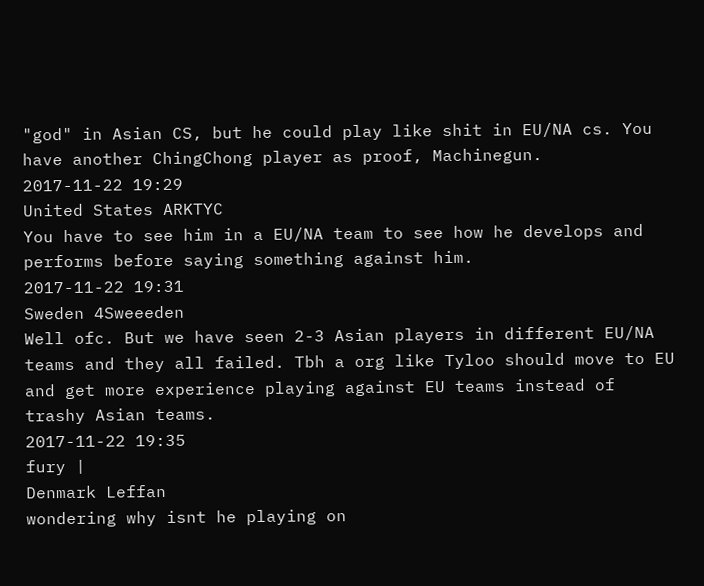"god" in Asian CS, but he could play like shit in EU/NA cs. You have another ChingChong player as proof, Machinegun.
2017-11-22 19:29
United States ARKTYC
You have to see him in a EU/NA team to see how he develops and performs before saying something against him.
2017-11-22 19:31
Sweden 4Sweeeden
Well ofc. But we have seen 2-3 Asian players in different EU/NA teams and they all failed. Tbh a org like Tyloo should move to EU and get more experience playing against EU teams instead of trashy Asian teams.
2017-11-22 19:35
fury |
Denmark Leffan
wondering why isnt he playing on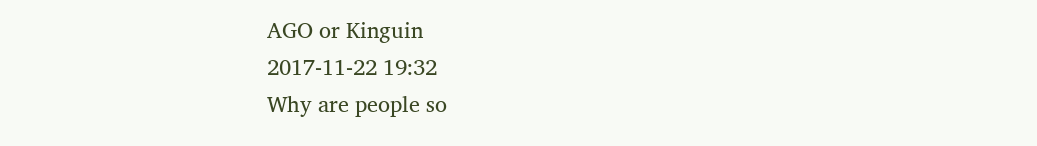AGO or Kinguin
2017-11-22 19:32
Why are people so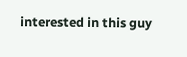interested in this guy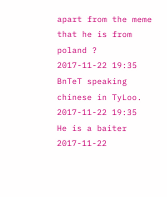apart from the meme that he is from poland ?
2017-11-22 19:35
BnTeT speaking chinese in TyLoo.
2017-11-22 19:35
He is a baiter
2017-11-22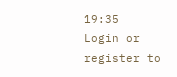19:35
Login or register to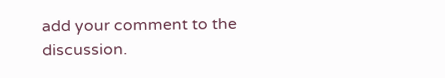add your comment to the discussion.